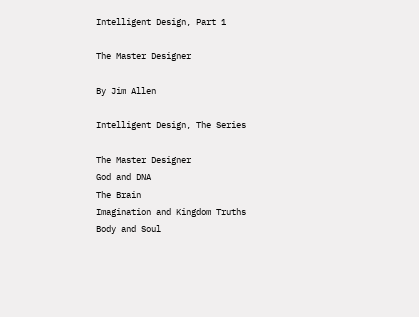Intelligent Design, Part 1

The Master Designer

By Jim Allen

Intelligent Design, The Series

The Master Designer
God and DNA
The Brain
Imagination and Kingdom Truths
Body and Soul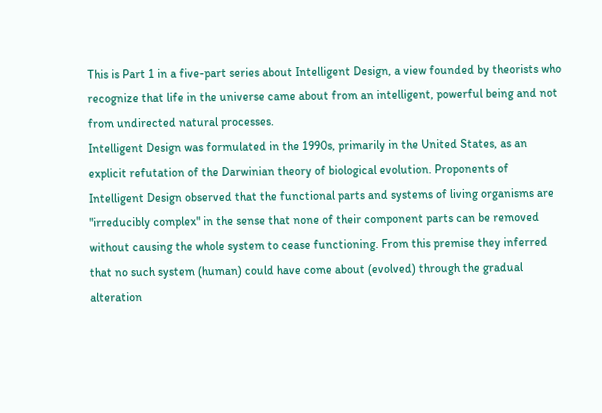This is Part 1 in a five-part series about Intelligent Design, a view founded by theorists who recognize that life in the universe came about from an intelligent, powerful being and not from undirected natural processes.
Intelligent Design was formulated in the 1990s, primarily in the United States, as an explicit refutation of the Darwinian theory of biological evolution. Proponents of Intelligent Design observed that the functional parts and systems of living organisms are "irreducibly complex" in the sense that none of their component parts can be removed without causing the whole system to cease functioning. From this premise they inferred that no such system (human) could have come about (evolved) through the gradual alteration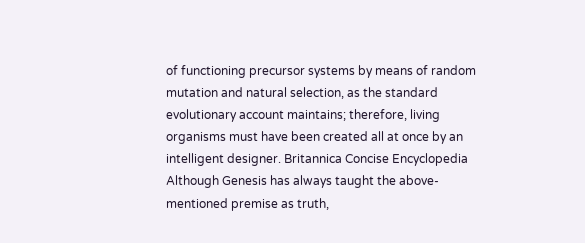of functioning precursor systems by means of random mutation and natural selection, as the standard evolutionary account maintains; therefore, living organisms must have been created all at once by an intelligent designer. Britannica Concise Encyclopedia
Although Genesis has always taught the above-mentioned premise as truth,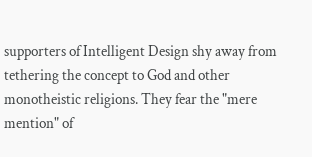supporters of Intelligent Design shy away from tethering the concept to God and other monotheistic religions. They fear the "mere mention" of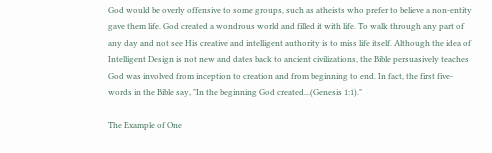God would be overly offensive to some groups, such as atheists who prefer to believe a non-entity gave them life. God created a wondrous world and filled it with life. To walk through any part of any day and not see His creative and intelligent authority is to miss life itself. Although the idea of Intelligent Design is not new and dates back to ancient civilizations, the Bible persuasively teaches God was involved from inception to creation and from beginning to end. In fact, the first five-words in the Bible say, "In the beginning God created...(Genesis 1:1)."

The Example of One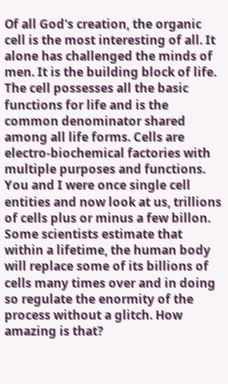Of all God's creation, the organic cell is the most interesting of all. It alone has challenged the minds of men. It is the building block of life. The cell possesses all the basic functions for life and is the common denominator shared among all life forms. Cells are electro-biochemical factories with multiple purposes and functions. You and I were once single cell entities and now look at us, trillions of cells plus or minus a few billon. Some scientists estimate that within a lifetime, the human body will replace some of its billions of cells many times over and in doing so regulate the enormity of the process without a glitch. How amazing is that?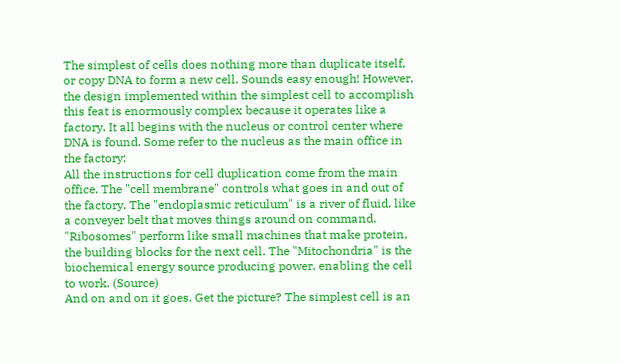The simplest of cells does nothing more than duplicate itself, or copy DNA to form a new cell. Sounds easy enough! However, the design implemented within the simplest cell to accomplish this feat is enormously complex because it operates like a factory. It all begins with the nucleus or control center where DNA is found. Some refer to the nucleus as the main office in the factory:
All the instructions for cell duplication come from the main office. The "cell membrane" controls what goes in and out of the factory. The "endoplasmic reticulum" is a river of fluid, like a conveyer belt that moves things around on command. "Ribosomes" perform like small machines that make protein, the building blocks for the next cell. The "Mitochondria" is the biochemical energy source producing power, enabling the cell to work. (Source)
And on and on it goes. Get the picture? The simplest cell is an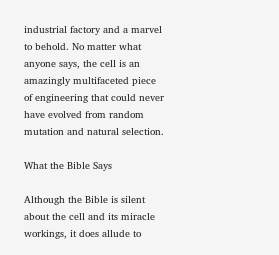industrial factory and a marvel to behold. No matter what anyone says, the cell is an amazingly multifaceted piece of engineering that could never have evolved from random mutation and natural selection.

What the Bible Says

Although the Bible is silent about the cell and its miracle workings, it does allude to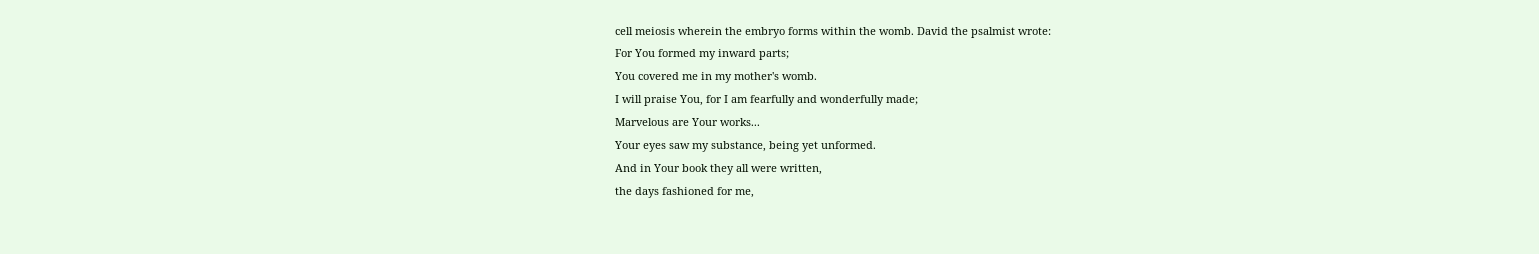cell meiosis wherein the embryo forms within the womb. David the psalmist wrote:
For You formed my inward parts;
You covered me in my mother's womb.
I will praise You, for I am fearfully and wonderfully made;
Marvelous are Your works...
Your eyes saw my substance, being yet unformed.
And in Your book they all were written,
the days fashioned for me,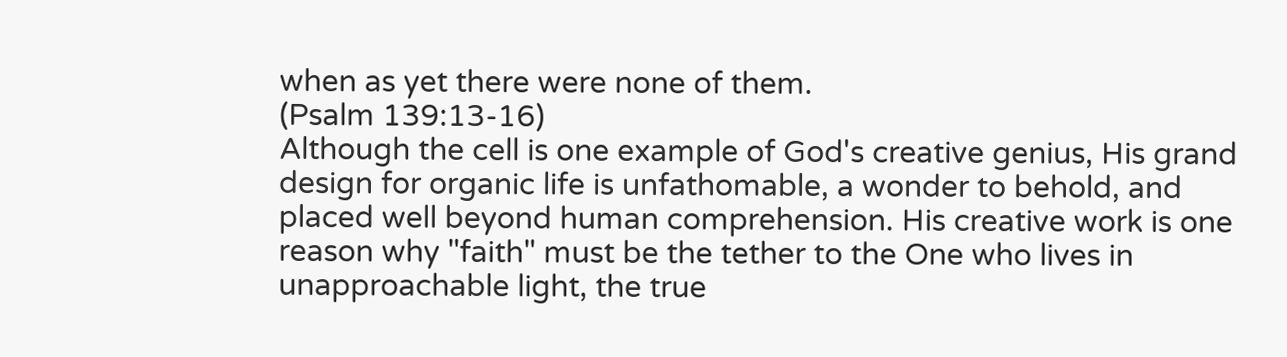when as yet there were none of them.
(Psalm 139:13-16)
Although the cell is one example of God's creative genius, His grand design for organic life is unfathomable, a wonder to behold, and placed well beyond human comprehension. His creative work is one reason why "faith" must be the tether to the One who lives in unapproachable light, the true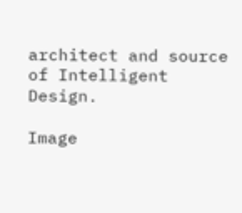architect and source of Intelligent Design.

Image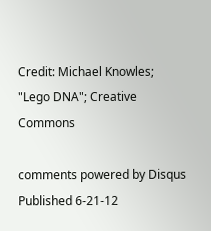Credit: Michael Knowles; "Lego DNA"; Creative Commons

comments powered by Disqus
Published 6-21-12